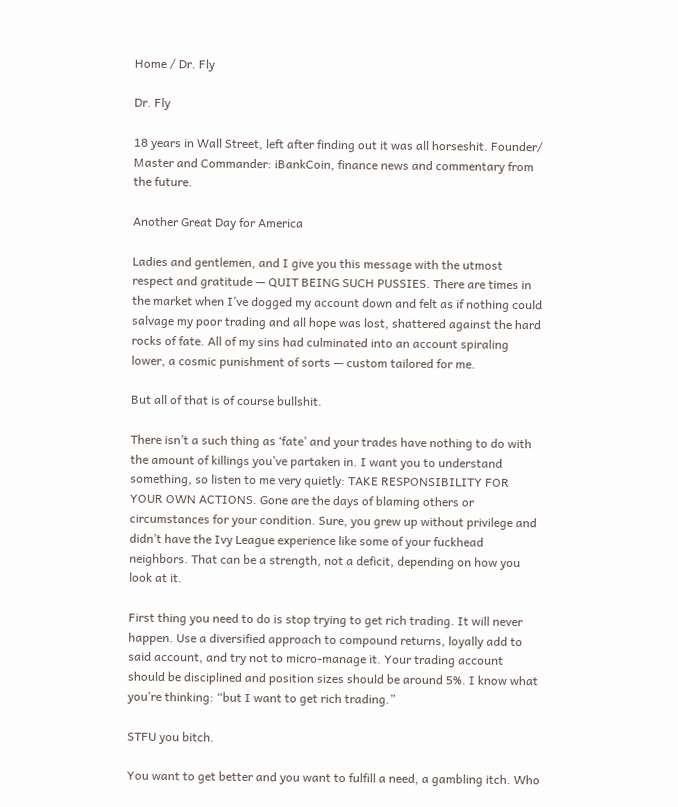Home / Dr. Fly

Dr. Fly

18 years in Wall Street, left after finding out it was all horseshit. Founder/ Master and Commander: iBankCoin, finance news and commentary from the future.

Another Great Day for America

Ladies and gentlemen, and I give you this message with the utmost respect and gratitude — QUIT BEING SUCH PUSSIES. There are times in the market when I’ve dogged my account down and felt as if nothing could salvage my poor trading and all hope was lost, shattered against the hard rocks of fate. All of my sins had culminated into an account spiraling lower, a cosmic punishment of sorts — custom tailored for me.

But all of that is of course bullshit.

There isn’t a such thing as ‘fate’ and your trades have nothing to do with the amount of killings you’ve partaken in. I want you to understand something, so listen to me very quietly: TAKE RESPONSIBILITY FOR YOUR OWN ACTIONS. Gone are the days of blaming others or circumstances for your condition. Sure, you grew up without privilege and didn’t have the Ivy League experience like some of your fuckhead neighbors. That can be a strength, not a deficit, depending on how you look at it.

First thing you need to do is stop trying to get rich trading. It will never happen. Use a diversified approach to compound returns, loyally add to said account, and try not to micro-manage it. Your trading account should be disciplined and position sizes should be around 5%. I know what you’re thinking: “but I want to get rich trading.”

STFU you bitch.

You want to get better and you want to fulfill a need, a gambling itch. Who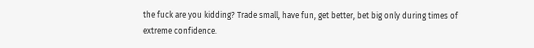the fuck are you kidding? Trade small, have fun, get better, bet big only during times of extreme confidence.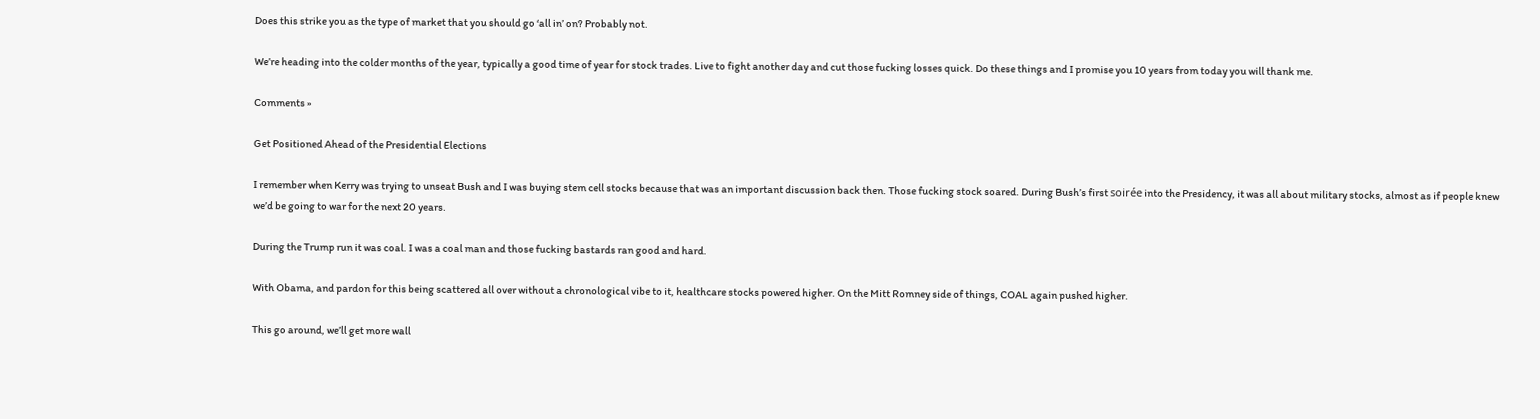Does this strike you as the type of market that you should go ‘all in’ on? Probably not.

We’re heading into the colder months of the year, typically a good time of year for stock trades. Live to fight another day and cut those fucking losses quick. Do these things and I promise you 10 years from today you will thank me.

Comments »

Get Positioned Ahead of the Presidential Elections

I remember when Kerry was trying to unseat Bush and I was buying stem cell stocks because that was an important discussion back then. Those fucking stock soared. During Bush’s first soirée into the Presidency, it was all about military stocks, almost as if people knew we’d be going to war for the next 20 years.

During the Trump run it was coal. I was a coal man and those fucking bastards ran good and hard.

With Obama, and pardon for this being scattered all over without a chronological vibe to it, healthcare stocks powered higher. On the Mitt Romney side of things, COAL again pushed higher.

This go around, we’ll get more wall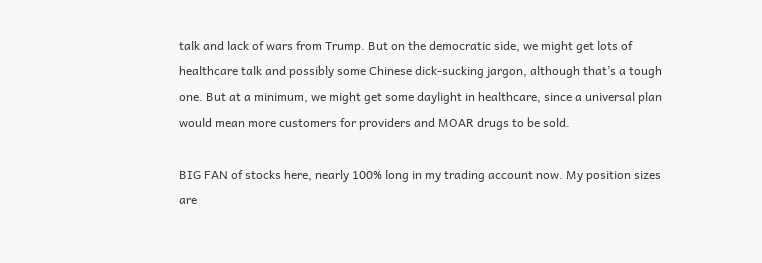talk and lack of wars from Trump. But on the democratic side, we might get lots of healthcare talk and possibly some Chinese dick-sucking jargon, although that’s a tough one. But at a minimum, we might get some daylight in healthcare, since a universal plan would mean more customers for providers and MOAR drugs to be sold.

BIG FAN of stocks here, nearly 100% long in my trading account now. My position sizes are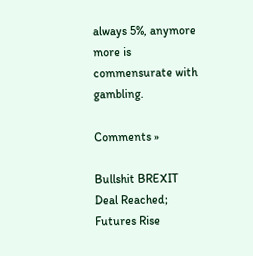always 5%, anymore more is commensurate with gambling.

Comments »

Bullshit BREXIT Deal Reached; Futures Rise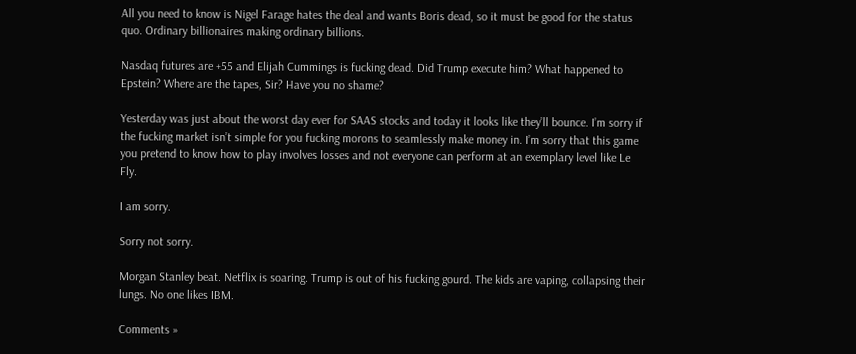All you need to know is Nigel Farage hates the deal and wants Boris dead, so it must be good for the status quo. Ordinary billionaires making ordinary billions.

Nasdaq futures are +55 and Elijah Cummings is fucking dead. Did Trump execute him? What happened to Epstein? Where are the tapes, Sir? Have you no shame?

Yesterday was just about the worst day ever for SAAS stocks and today it looks like they’ll bounce. I’m sorry if the fucking market isn’t simple for you fucking morons to seamlessly make money in. I’m sorry that this game you pretend to know how to play involves losses and not everyone can perform at an exemplary level like Le Fly.

I am sorry.

Sorry not sorry.

Morgan Stanley beat. Netflix is soaring. Trump is out of his fucking gourd. The kids are vaping, collapsing their lungs. No one likes IBM.

Comments »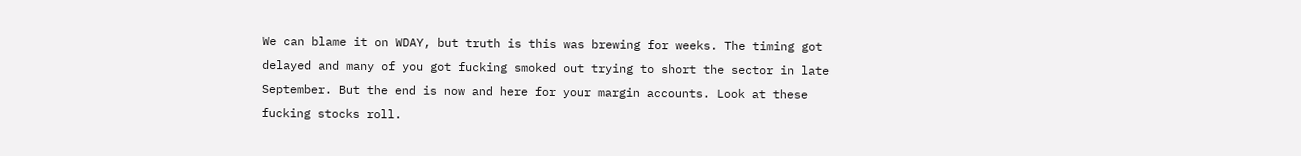We can blame it on WDAY, but truth is this was brewing for weeks. The timing got delayed and many of you got fucking smoked out trying to short the sector in late September. But the end is now and here for your margin accounts. Look at these fucking stocks roll.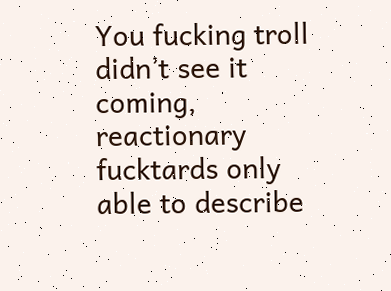You fucking troll didn’t see it coming, reactionary fucktards only able to describe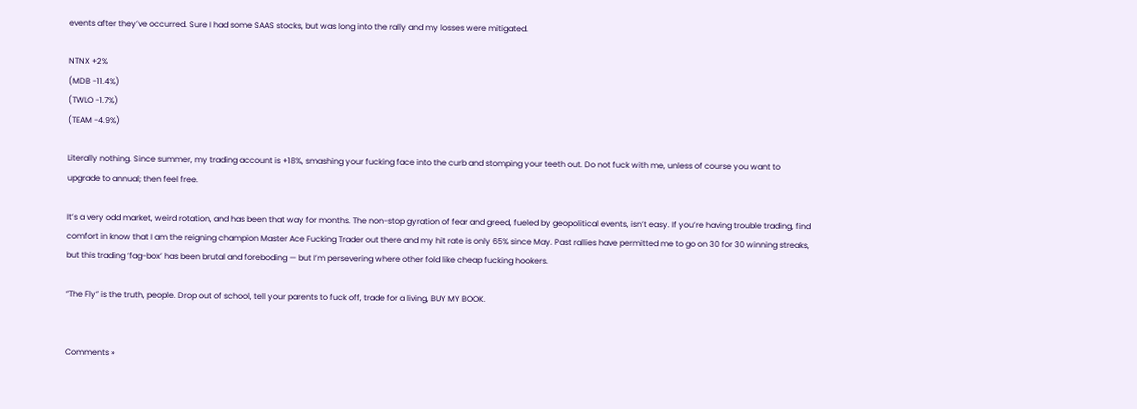events after they’ve occurred. Sure I had some SAAS stocks, but was long into the rally and my losses were mitigated.

NTNX +2%
(MDB -11.4%)
(TWLO -1.7%)
(TEAM -4.9%)

Literally nothing. Since summer, my trading account is +18%, smashing your fucking face into the curb and stomping your teeth out. Do not fuck with me, unless of course you want to upgrade to annual; then feel free.

It’s a very odd market, weird rotation, and has been that way for months. The non-stop gyration of fear and greed, fueled by geopolitical events, isn’t easy. If you’re having trouble trading, find comfort in know that I am the reigning champion Master Ace Fucking Trader out there and my hit rate is only 65% since May. Past rallies have permitted me to go on 30 for 30 winning streaks, but this trading ‘fag-box’ has been brutal and foreboding — but I’m persevering where other fold like cheap fucking hookers.

“The Fly” is the truth, people. Drop out of school, tell your parents to fuck off, trade for a living, BUY MY BOOK.


Comments »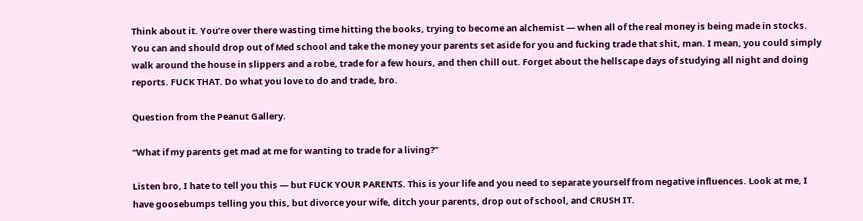Think about it. You’re over there wasting time hitting the books, trying to become an alchemist — when all of the real money is being made in stocks. You can and should drop out of Med school and take the money your parents set aside for you and fucking trade that shit, man. I mean, you could simply walk around the house in slippers and a robe, trade for a few hours, and then chill out. Forget about the hellscape days of studying all night and doing reports. FUCK THAT. Do what you love to do and trade, bro.

Question from the Peanut Gallery.

“What if my parents get mad at me for wanting to trade for a living?”

Listen bro, I hate to tell you this — but FUCK YOUR PARENTS. This is your life and you need to separate yourself from negative influences. Look at me, I have goosebumps telling you this, but divorce your wife, ditch your parents, drop out of school, and CRUSH IT.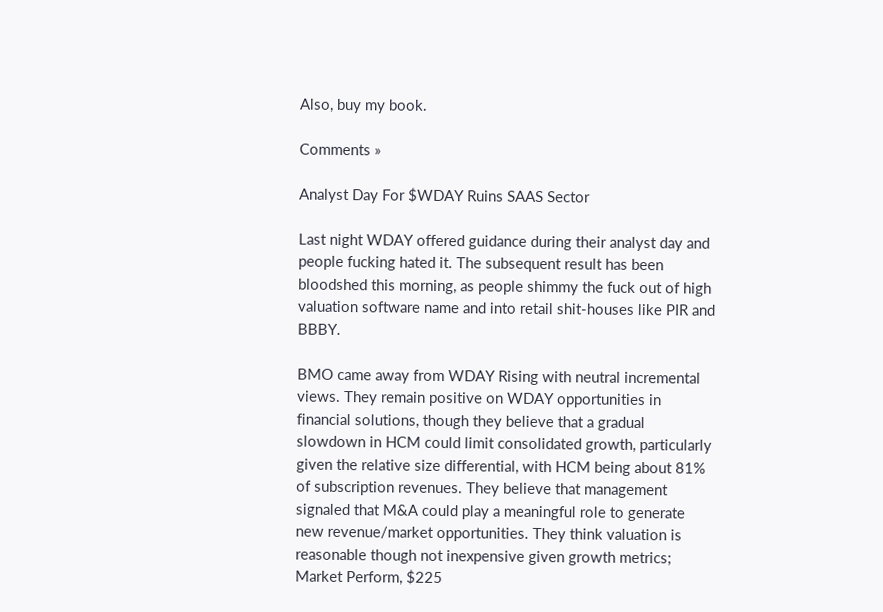Also, buy my book.

Comments »

Analyst Day For $WDAY Ruins SAAS Sector

Last night WDAY offered guidance during their analyst day and people fucking hated it. The subsequent result has been bloodshed this morning, as people shimmy the fuck out of high valuation software name and into retail shit-houses like PIR and BBBY.

BMO came away from WDAY Rising with neutral incremental views. They remain positive on WDAY opportunities in financial solutions, though they believe that a gradual slowdown in HCM could limit consolidated growth, particularly given the relative size differential, with HCM being about 81% of subscription revenues. They believe that management signaled that M&A could play a meaningful role to generate new revenue/market opportunities. They think valuation is reasonable though not inexpensive given growth metrics; Market Perform, $225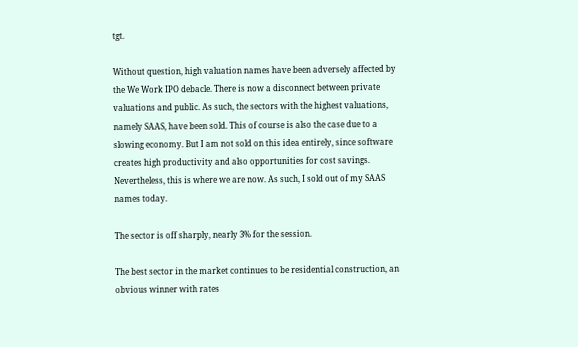tgt.

Without question, high valuation names have been adversely affected by the We Work IPO debacle. There is now a disconnect between private valuations and public. As such, the sectors with the highest valuations, namely SAAS, have been sold. This of course is also the case due to a slowing economy. But I am not sold on this idea entirely, since software creates high productivity and also opportunities for cost savings. Nevertheless, this is where we are now. As such, I sold out of my SAAS names today.

The sector is off sharply, nearly 3% for the session.

The best sector in the market continues to be residential construction, an obvious winner with rates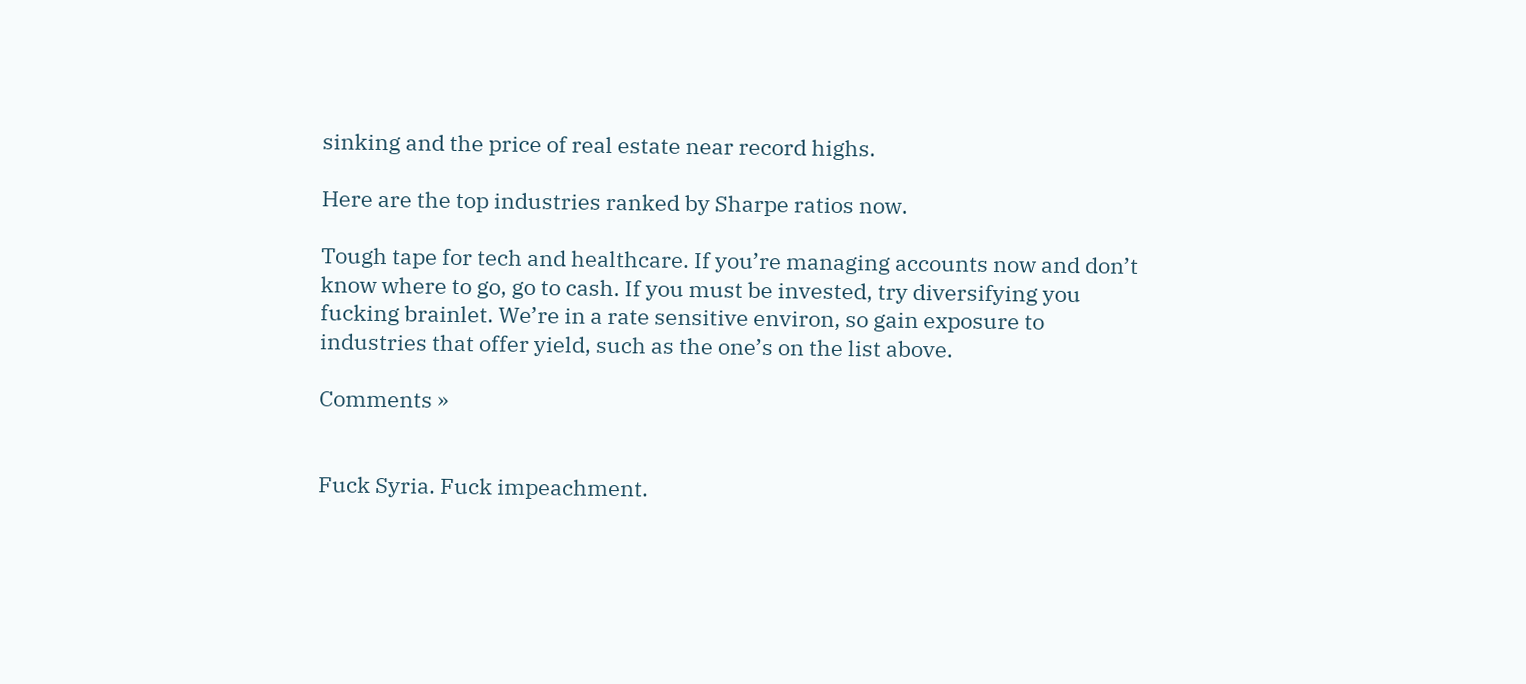sinking and the price of real estate near record highs.

Here are the top industries ranked by Sharpe ratios now.

Tough tape for tech and healthcare. If you’re managing accounts now and don’t know where to go, go to cash. If you must be invested, try diversifying you fucking brainlet. We’re in a rate sensitive environ, so gain exposure to industries that offer yield, such as the one’s on the list above.

Comments »


Fuck Syria. Fuck impeachment.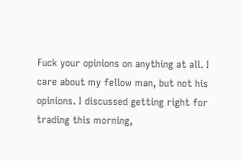Fuck your opinions on anything at all. I care about my fellow man, but not his opinions. I discussed getting right for trading this morning,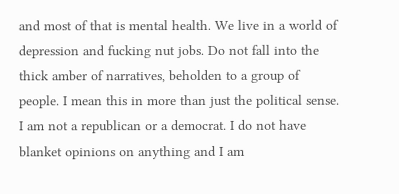and most of that is mental health. We live in a world of depression and fucking nut jobs. Do not fall into the thick amber of narratives, beholden to a group of people. I mean this in more than just the political sense. I am not a republican or a democrat. I do not have blanket opinions on anything and I am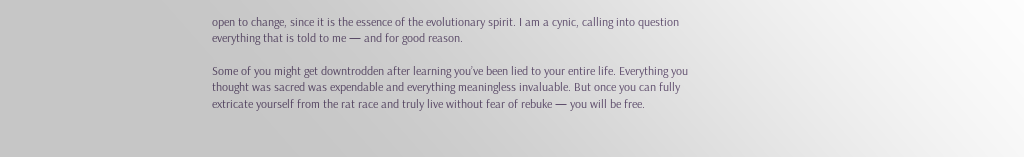open to change, since it is the essence of the evolutionary spirit. I am a cynic, calling into question everything that is told to me — and for good reason.

Some of you might get downtrodden after learning you’ve been lied to your entire life. Everything you thought was sacred was expendable and everything meaningless invaluable. But once you can fully extricate yourself from the rat race and truly live without fear of rebuke — you will be free.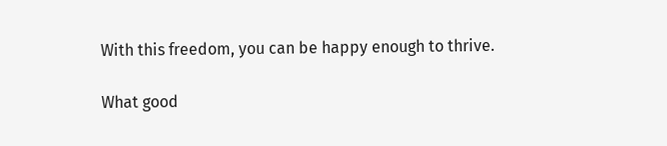With this freedom, you can be happy enough to thrive.

What good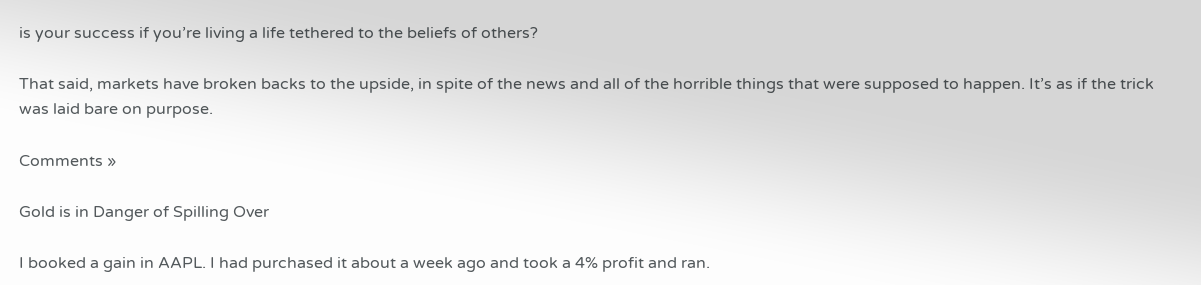is your success if you’re living a life tethered to the beliefs of others?

That said, markets have broken backs to the upside, in spite of the news and all of the horrible things that were supposed to happen. It’s as if the trick was laid bare on purpose.

Comments »

Gold is in Danger of Spilling Over

I booked a gain in AAPL. I had purchased it about a week ago and took a 4% profit and ran.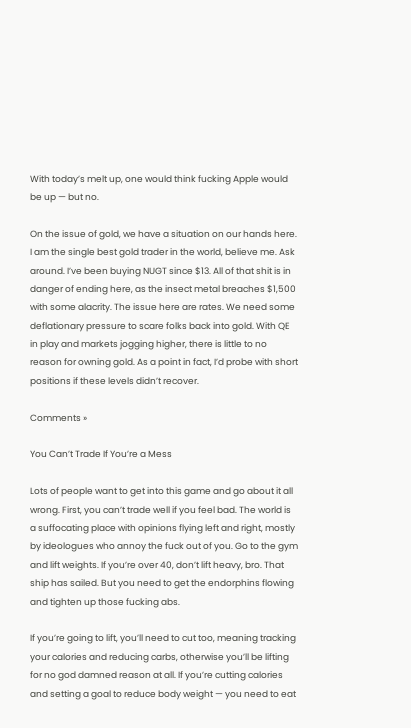With today’s melt up, one would think fucking Apple would be up — but no.

On the issue of gold, we have a situation on our hands here. I am the single best gold trader in the world, believe me. Ask around. I’ve been buying NUGT since $13. All of that shit is in danger of ending here, as the insect metal breaches $1,500 with some alacrity. The issue here are rates. We need some deflationary pressure to scare folks back into gold. With QE in play and markets jogging higher, there is little to no reason for owning gold. As a point in fact, I’d probe with short positions if these levels didn’t recover.

Comments »

You Can’t Trade If You’re a Mess

Lots of people want to get into this game and go about it all wrong. First, you can’t trade well if you feel bad. The world is a suffocating place with opinions flying left and right, mostly by ideologues who annoy the fuck out of you. Go to the gym and lift weights. If you’re over 40, don’t lift heavy, bro. That ship has sailed. But you need to get the endorphins flowing and tighten up those fucking abs.

If you’re going to lift, you’ll need to cut too, meaning tracking your calories and reducing carbs, otherwise you’ll be lifting for no god damned reason at all. If you’re cutting calories and setting a goal to reduce body weight — you need to eat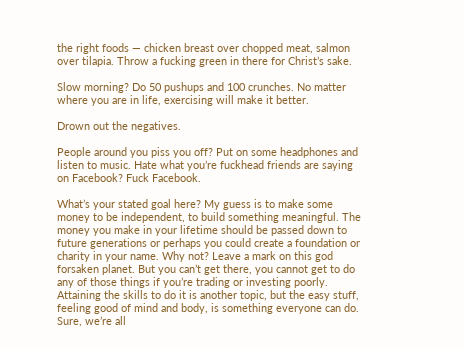the right foods — chicken breast over chopped meat, salmon over tilapia. Throw a fucking green in there for Christ’s sake.

Slow morning? Do 50 pushups and 100 crunches. No matter where you are in life, exercising will make it better.

Drown out the negatives.

People around you piss you off? Put on some headphones and listen to music. Hate what you’re fuckhead friends are saying on Facebook? Fuck Facebook.

What’s your stated goal here? My guess is to make some money to be independent, to build something meaningful. The money you make in your lifetime should be passed down to future generations or perhaps you could create a foundation or charity in your name. Why not? Leave a mark on this god forsaken planet. But you can’t get there, you cannot get to do any of those things if you’re trading or investing poorly. Attaining the skills to do it is another topic, but the easy stuff, feeling good of mind and body, is something everyone can do. Sure, we’re all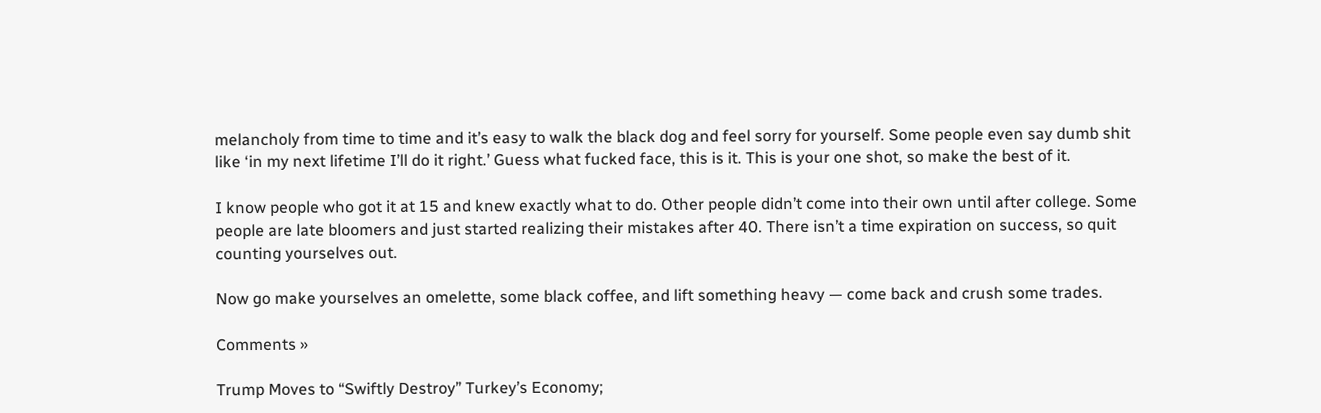melancholy from time to time and it’s easy to walk the black dog and feel sorry for yourself. Some people even say dumb shit like ‘in my next lifetime I’ll do it right.’ Guess what fucked face, this is it. This is your one shot, so make the best of it.

I know people who got it at 15 and knew exactly what to do. Other people didn’t come into their own until after college. Some people are late bloomers and just started realizing their mistakes after 40. There isn’t a time expiration on success, so quit counting yourselves out.

Now go make yourselves an omelette, some black coffee, and lift something heavy — come back and crush some trades.

Comments »

Trump Moves to “Swiftly Destroy” Turkey’s Economy;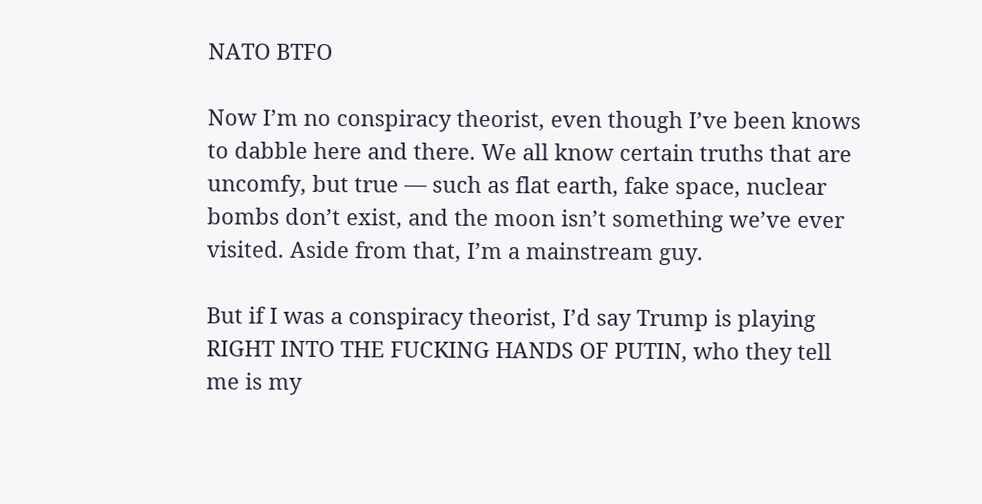NATO BTFO

Now I’m no conspiracy theorist, even though I’ve been knows to dabble here and there. We all know certain truths that are uncomfy, but true — such as flat earth, fake space, nuclear bombs don’t exist, and the moon isn’t something we’ve ever visited. Aside from that, I’m a mainstream guy.

But if I was a conspiracy theorist, I’d say Trump is playing RIGHT INTO THE FUCKING HANDS OF PUTIN, who they tell me is my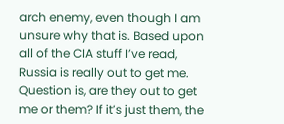arch enemy, even though I am unsure why that is. Based upon all of the CIA stuff I’ve read, Russia is really out to get me. Question is, are they out to get me or them? If it’s just them, the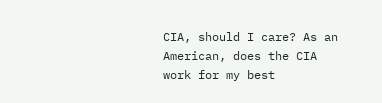CIA, should I care? As an American, does the CIA work for my best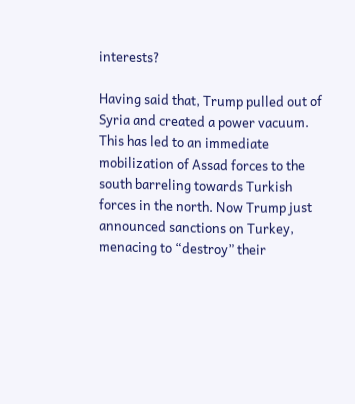interests?

Having said that, Trump pulled out of Syria and created a power vacuum. This has led to an immediate mobilization of Assad forces to the south barreling towards Turkish forces in the north. Now Trump just announced sanctions on Turkey, menacing to “destroy” their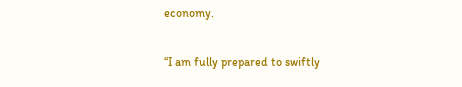economy.

“I am fully prepared to swiftly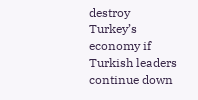destroy Turkey’s economy if Turkish leaders continue down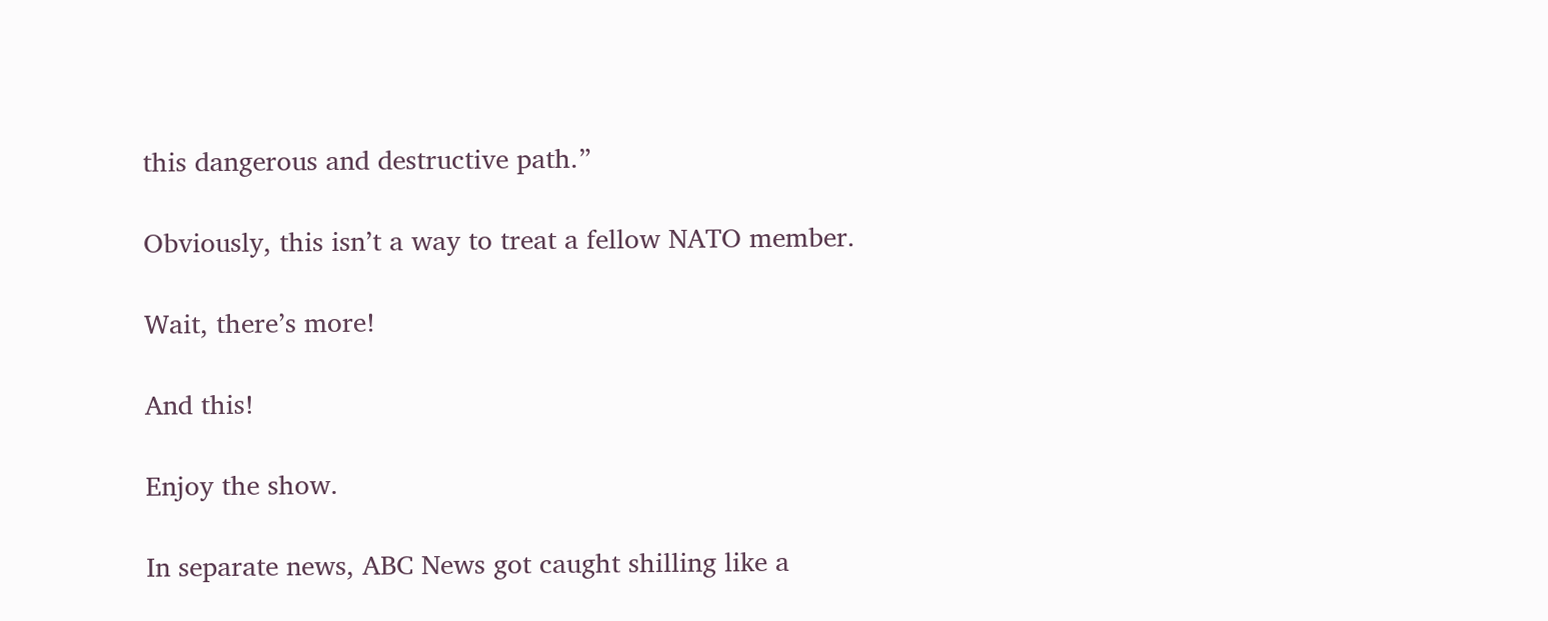this dangerous and destructive path.”

Obviously, this isn’t a way to treat a fellow NATO member.

Wait, there’s more!

And this!

Enjoy the show.

In separate news, ABC News got caught shilling like a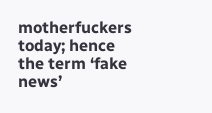motherfuckers today; hence the term ‘fake news’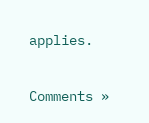applies.

Comments »